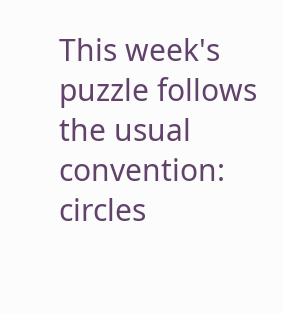This week's puzzle follows the usual convention: circles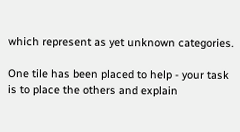which represent as yet unknown categories.

One tile has been placed to help - your task is to place the others and explain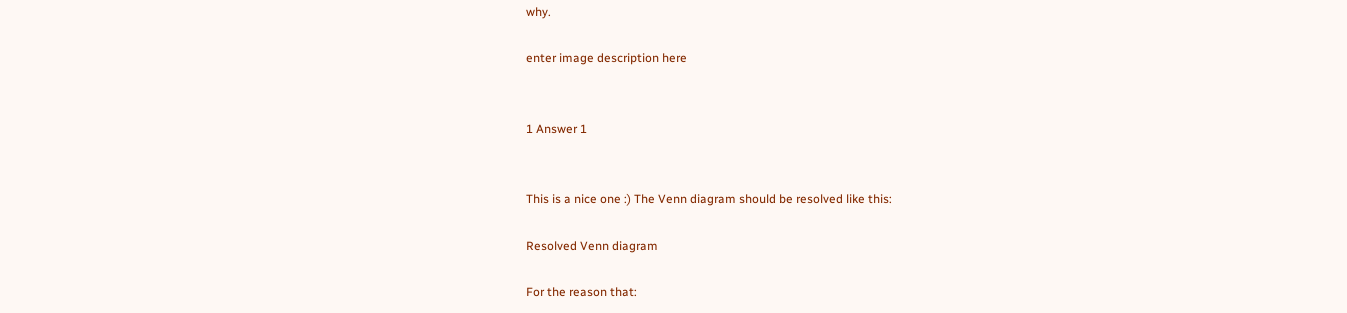why.

enter image description here


1 Answer 1


This is a nice one :) The Venn diagram should be resolved like this:

Resolved Venn diagram

For the reason that: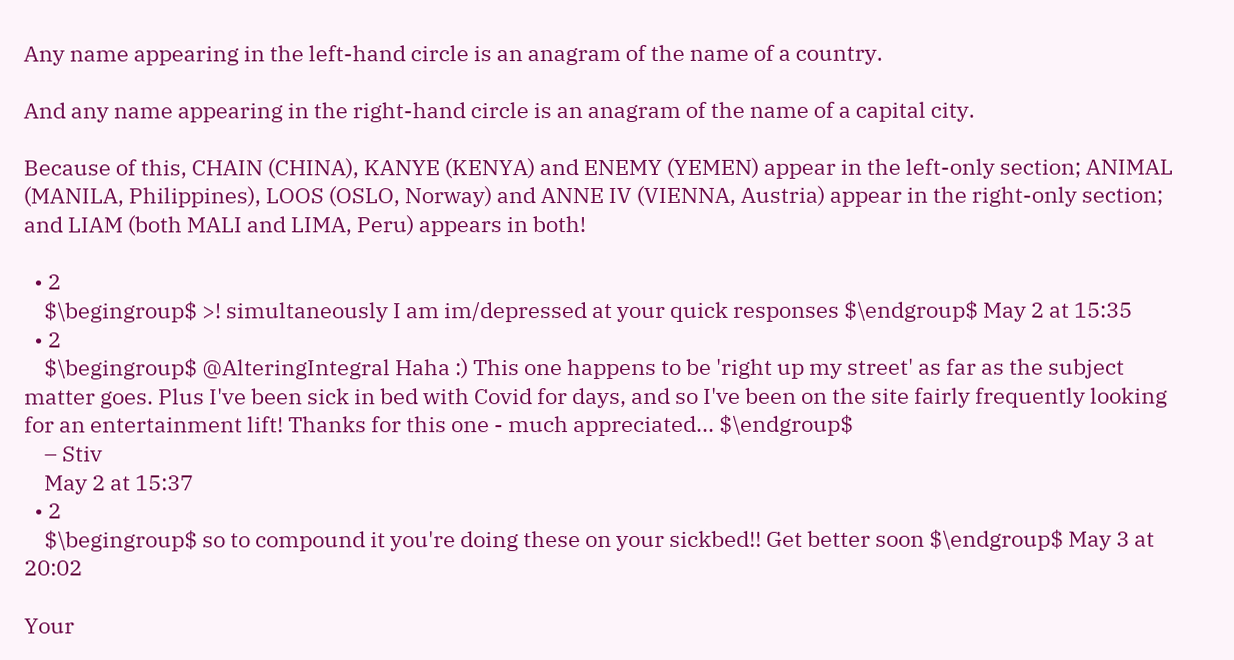Any name appearing in the left-hand circle is an anagram of the name of a country.

And any name appearing in the right-hand circle is an anagram of the name of a capital city.

Because of this, CHAIN (CHINA), KANYE (KENYA) and ENEMY (YEMEN) appear in the left-only section; ANIMAL (MANILA, Philippines), LOOS (OSLO, Norway) and ANNE IV (VIENNA, Austria) appear in the right-only section; and LIAM (both MALI and LIMA, Peru) appears in both!

  • 2
    $\begingroup$ >! simultaneously I am im/depressed at your quick responses $\endgroup$ May 2 at 15:35
  • 2
    $\begingroup$ @AlteringIntegral Haha :) This one happens to be 'right up my street' as far as the subject matter goes. Plus I've been sick in bed with Covid for days, and so I've been on the site fairly frequently looking for an entertainment lift! Thanks for this one - much appreciated... $\endgroup$
    – Stiv
    May 2 at 15:37
  • 2
    $\begingroup$ so to compound it you're doing these on your sickbed!! Get better soon $\endgroup$ May 3 at 20:02

Your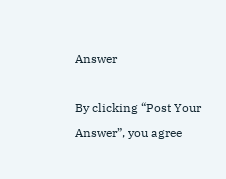Answer

By clicking “Post Your Answer”, you agree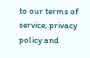to our terms of service, privacy policy and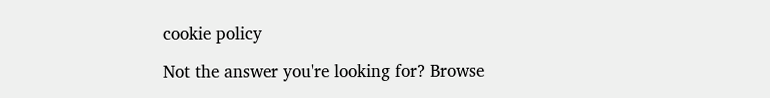cookie policy

Not the answer you're looking for? Browse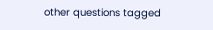other questions tagged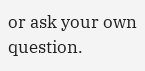or ask your own question.